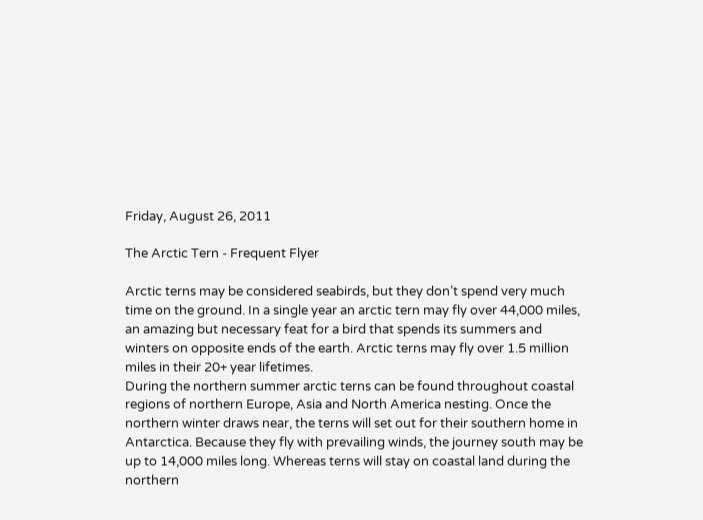Friday, August 26, 2011

The Arctic Tern - Frequent Flyer

Arctic terns may be considered seabirds, but they don’t spend very much time on the ground. In a single year an arctic tern may fly over 44,000 miles, an amazing but necessary feat for a bird that spends its summers and winters on opposite ends of the earth. Arctic terns may fly over 1.5 million miles in their 20+ year lifetimes.
During the northern summer arctic terns can be found throughout coastal regions of northern Europe, Asia and North America nesting. Once the northern winter draws near, the terns will set out for their southern home in Antarctica. Because they fly with prevailing winds, the journey south may be up to 14,000 miles long. Whereas terns will stay on coastal land during the northern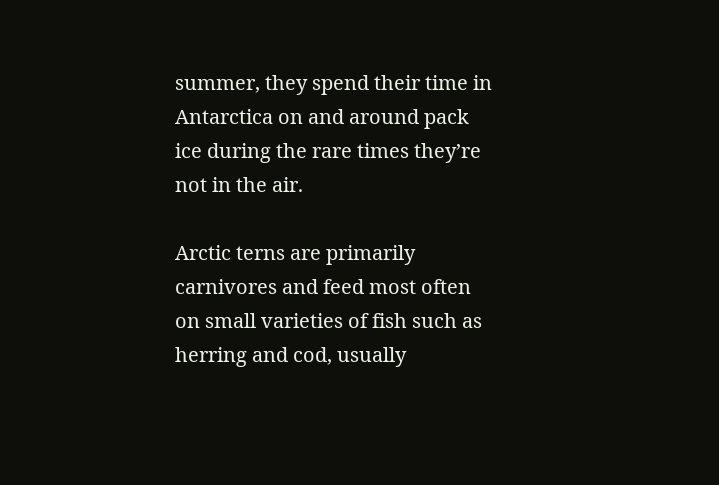summer, they spend their time in Antarctica on and around pack ice during the rare times they’re not in the air.

Arctic terns are primarily carnivores and feed most often on small varieties of fish such as herring and cod, usually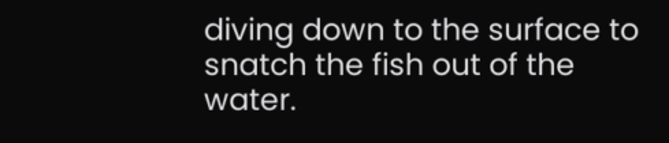diving down to the surface to snatch the fish out of the water.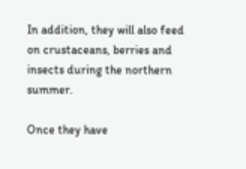In addition, they will also feed on crustaceans, berries and insects during the northern summer.

Once they have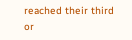reached their third or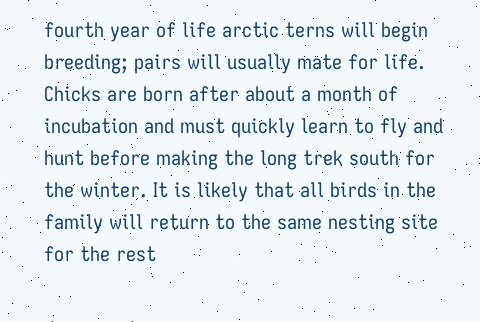fourth year of life arctic terns will begin breeding; pairs will usually mate for life. Chicks are born after about a month of incubation and must quickly learn to fly and hunt before making the long trek south for the winter. It is likely that all birds in the family will return to the same nesting site for the rest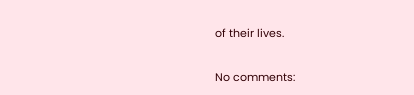of their lives.

No comments: